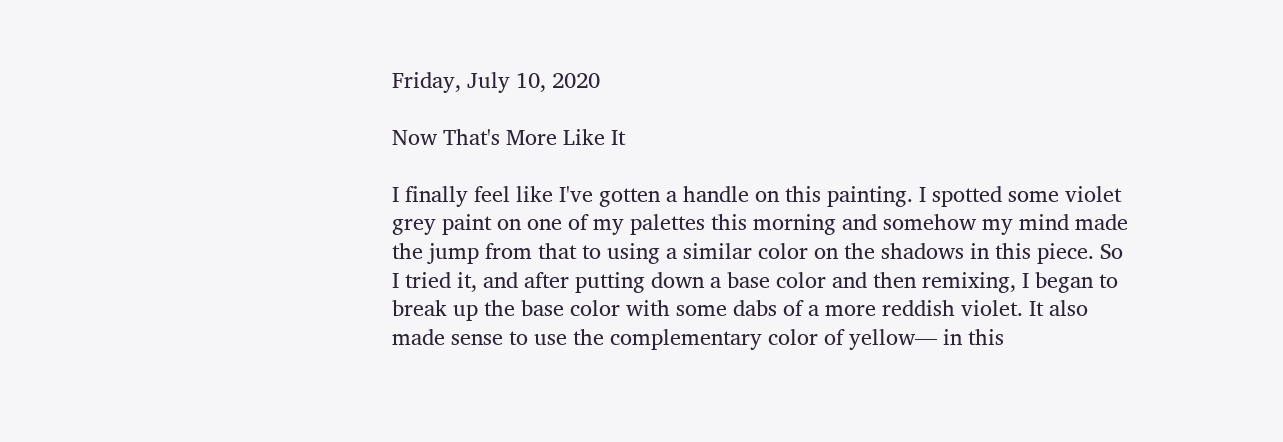Friday, July 10, 2020

Now That's More Like It

I finally feel like I've gotten a handle on this painting. I spotted some violet grey paint on one of my palettes this morning and somehow my mind made the jump from that to using a similar color on the shadows in this piece. So I tried it, and after putting down a base color and then remixing, I began to break up the base color with some dabs of a more reddish violet. It also made sense to use the complementary color of yellow— in this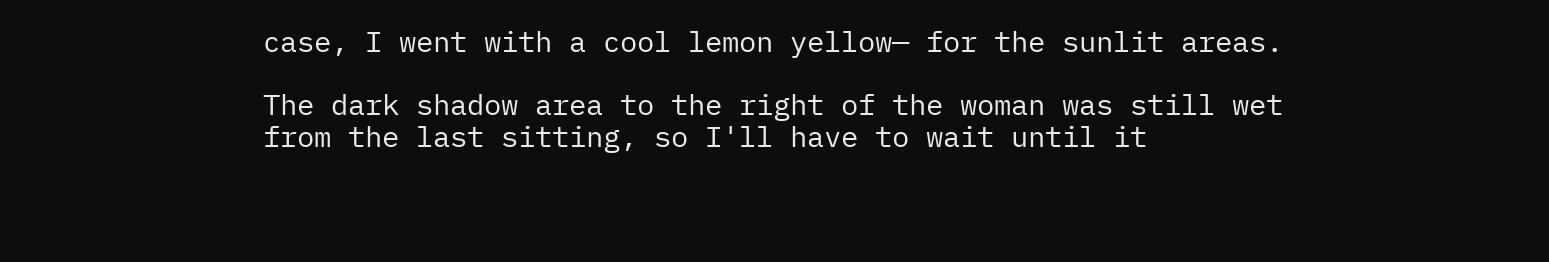case, I went with a cool lemon yellow— for the sunlit areas.

The dark shadow area to the right of the woman was still wet from the last sitting, so I'll have to wait until it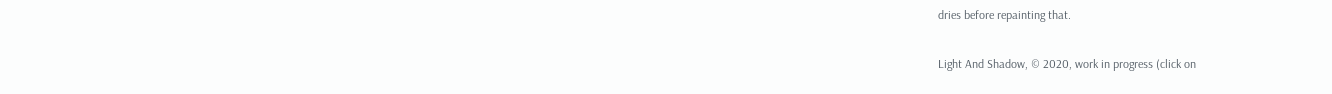dries before repainting that.

Light And Shadow, © 2020, work in progress (click on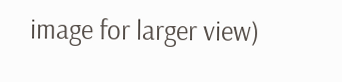image for larger view)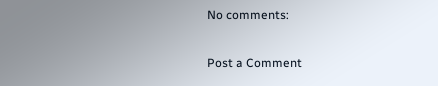No comments:

Post a Comment